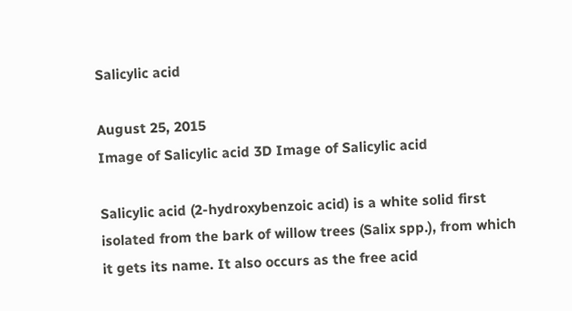Salicylic acid

August 25, 2015
Image of Salicylic acid 3D Image of Salicylic acid

Salicylic acid (2-hydroxybenzoic acid) is a white solid first isolated from the bark of willow trees (Salix spp.), from which it gets its name. It also occurs as the free acid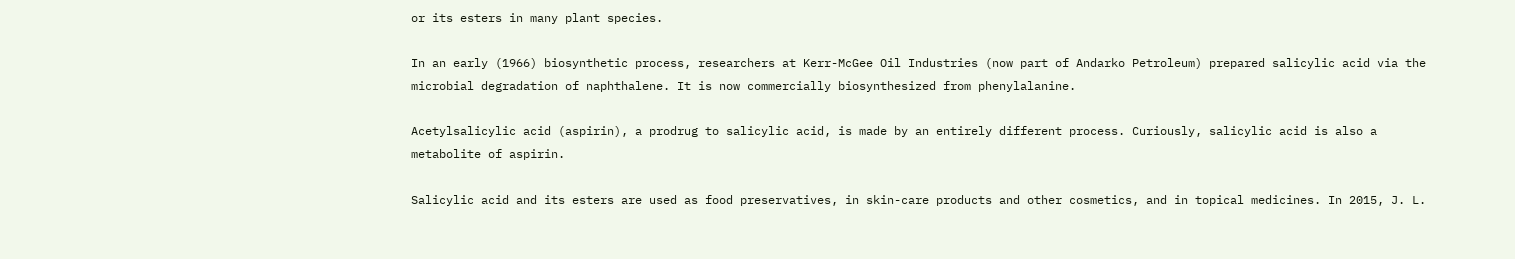or its esters in many plant species.

In an early (1966) biosynthetic process, researchers at Kerr-McGee Oil Industries (now part of Andarko Petroleum) prepared salicylic acid via the microbial degradation of naphthalene. It is now commercially biosynthesized from phenylalanine.

Acetylsalicylic acid (aspirin), a prodrug to salicylic acid, is made by an entirely different process. Curiously, salicylic acid is also a metabolite of aspirin.

Salicylic acid and its esters are used as food preservatives, in skin-care products and other cosmetics, and in topical medicines. In 2015, J. L.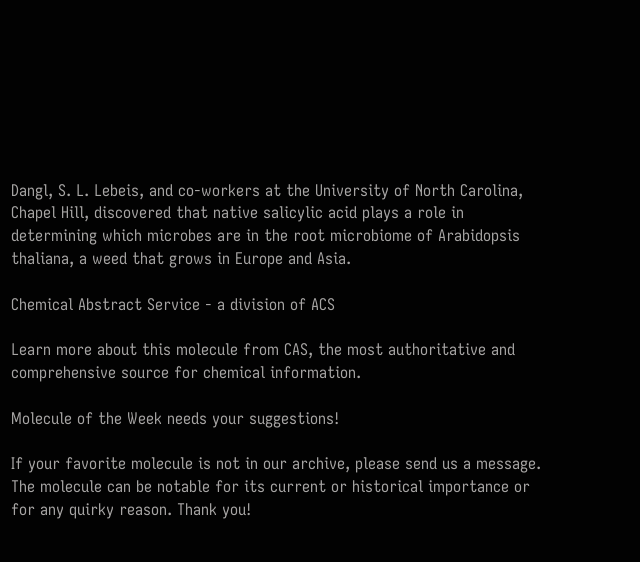Dangl, S. L. Lebeis, and co-workers at the University of North Carolina, Chapel Hill, discovered that native salicylic acid plays a role in determining which microbes are in the root microbiome of Arabidopsis thaliana, a weed that grows in Europe and Asia.

Chemical Abstract Service - a division of ACS

Learn more about this molecule from CAS, the most authoritative and comprehensive source for chemical information.

Molecule of the Week needs your suggestions!

If your favorite molecule is not in our archive, please send us a message. The molecule can be notable for its current or historical importance or for any quirky reason. Thank you!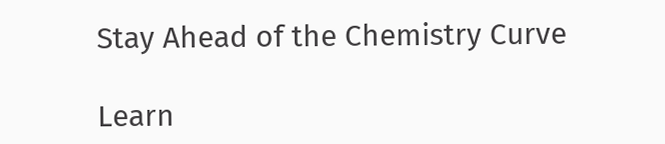Stay Ahead of the Chemistry Curve

Learn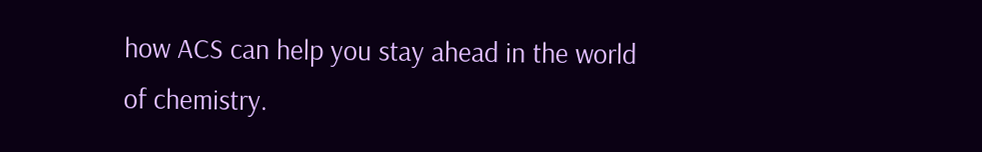how ACS can help you stay ahead in the world of chemistry.